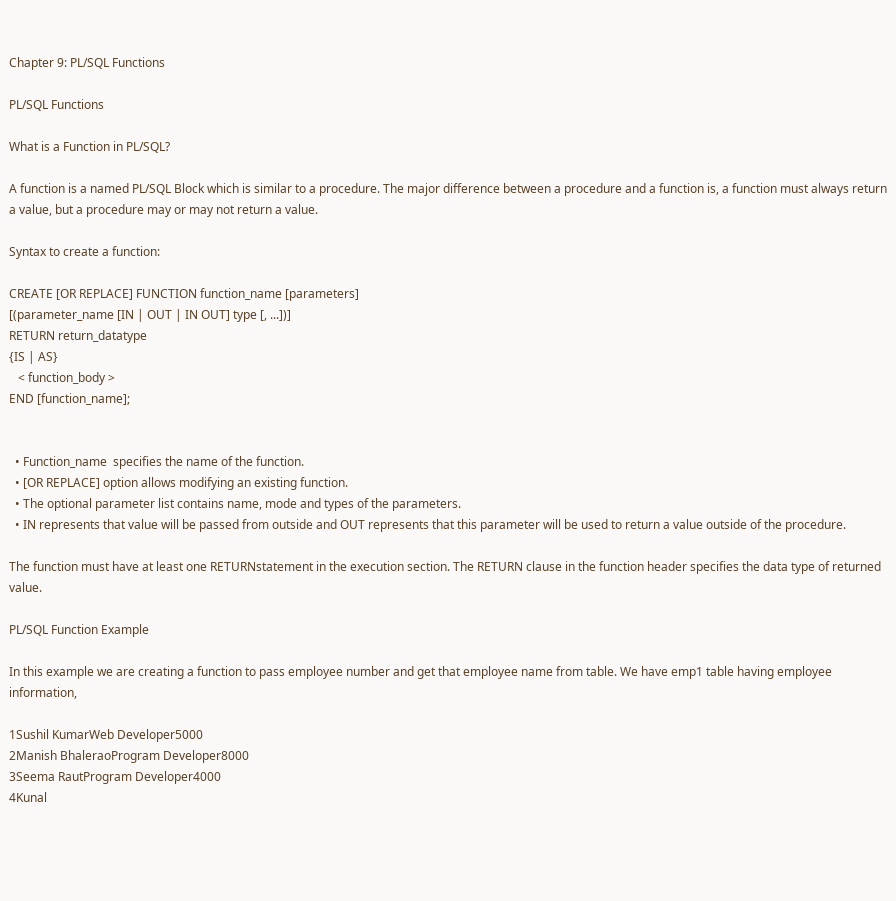Chapter 9: PL/SQL Functions

PL/SQL Functions

What is a Function in PL/SQL?

A function is a named PL/SQL Block which is similar to a procedure. The major difference between a procedure and a function is, a function must always return a value, but a procedure may or may not return a value.

Syntax to create a function:

CREATE [OR REPLACE] FUNCTION function_name [parameters]
[(parameter_name [IN | OUT | IN OUT] type [, ...])]
RETURN return_datatype
{IS | AS}
   < function_body >
END [function_name];


  • Function_name  specifies the name of the function.
  • [OR REPLACE] option allows modifying an existing function.
  • The optional parameter list contains name, mode and types of the parameters.
  • IN represents that value will be passed from outside and OUT represents that this parameter will be used to return a value outside of the procedure.

The function must have at least one RETURNstatement in the execution section. The RETURN clause in the function header specifies the data type of returned value.

PL/SQL Function Example

In this example we are creating a function to pass employee number and get that employee name from table. We have emp1 table having employee information,

1Sushil KumarWeb Developer5000
2Manish BhaleraoProgram Developer8000
3Seema RautProgram Developer4000
4Kunal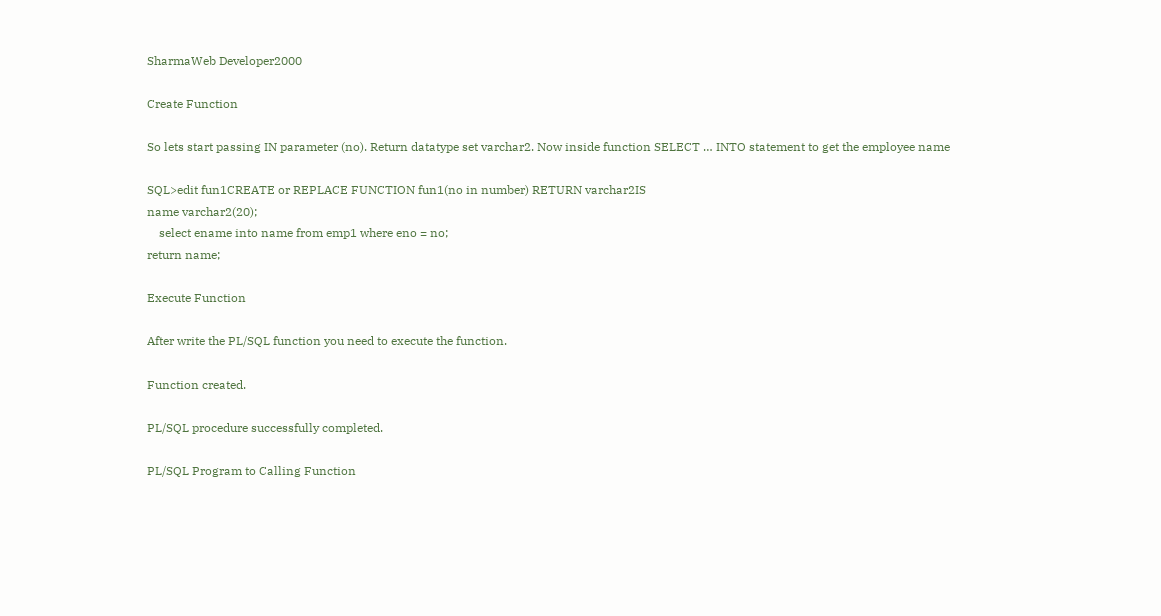SharmaWeb Developer2000

Create Function

So lets start passing IN parameter (no). Return datatype set varchar2. Now inside function SELECT … INTO statement to get the employee name

SQL>edit fun1CREATE or REPLACE FUNCTION fun1(no in number) RETURN varchar2IS
name varchar2(20);
    select ename into name from emp1 where eno = no;
return name;

Execute Function

After write the PL/SQL function you need to execute the function.

Function created.

PL/SQL procedure successfully completed.

PL/SQL Program to Calling Function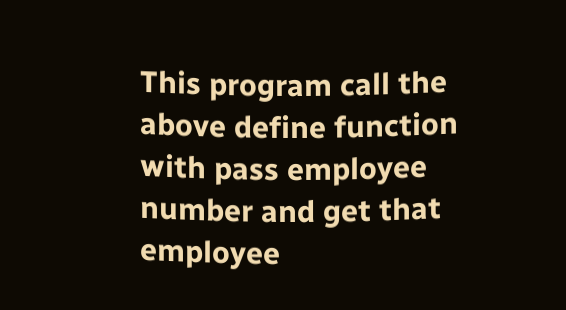This program call the above define function with pass employee number and get that employee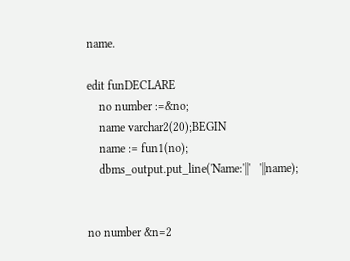name.

edit funDECLARE
    no number :=&no;
    name varchar2(20);BEGIN
    name := fun1(no);
    dbms_output.put_line('Name:'||'   '||name);


no number &n=2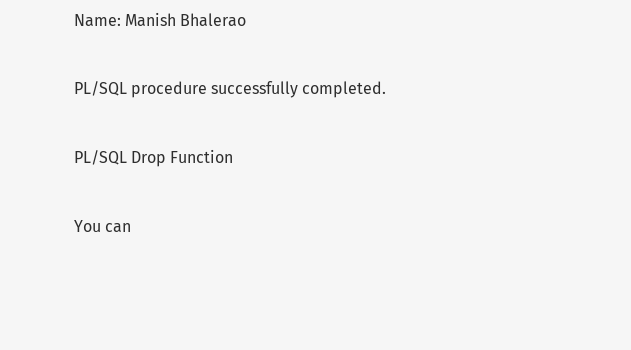Name: Manish Bhalerao

PL/SQL procedure successfully completed.

PL/SQL Drop Function

You can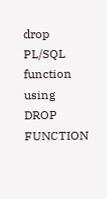drop PL/SQL function using DROP FUNCTION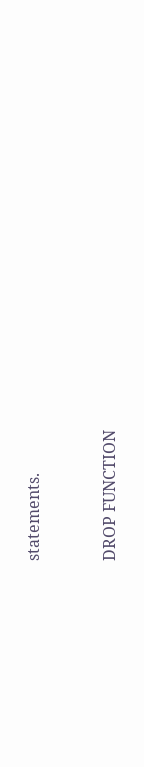statements.


DROP FUNCTION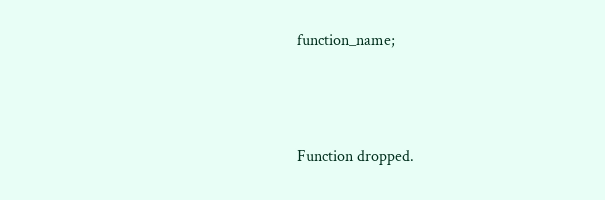function_name;



Function dropped.